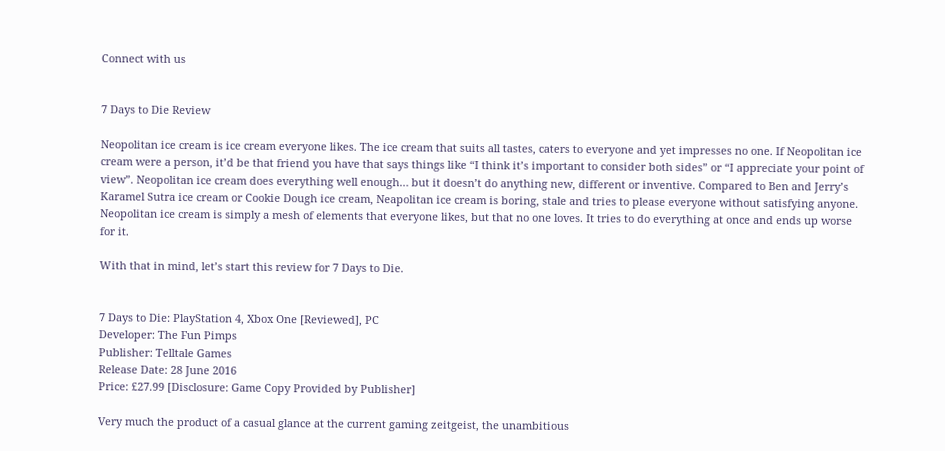Connect with us


7 Days to Die Review

Neopolitan ice cream is ice cream everyone likes. The ice cream that suits all tastes, caters to everyone and yet impresses no one. If Neopolitan ice cream were a person, it’d be that friend you have that says things like “I think it’s important to consider both sides” or “I appreciate your point of view”. Neopolitan ice cream does everything well enough… but it doesn’t do anything new, different or inventive. Compared to Ben and Jerry’s Karamel Sutra ice cream or Cookie Dough ice cream, Neapolitan ice cream is boring, stale and tries to please everyone without satisfying anyone. Neopolitan ice cream is simply a mesh of elements that everyone likes, but that no one loves. It tries to do everything at once and ends up worse for it.

With that in mind, let’s start this review for 7 Days to Die.


7 Days to Die: PlayStation 4, Xbox One [Reviewed], PC
Developer: The Fun Pimps
Publisher: Telltale Games
Release Date: 28 June 2016
Price: £27.99 [Disclosure: Game Copy Provided by Publisher]

Very much the product of a casual glance at the current gaming zeitgeist, the unambitious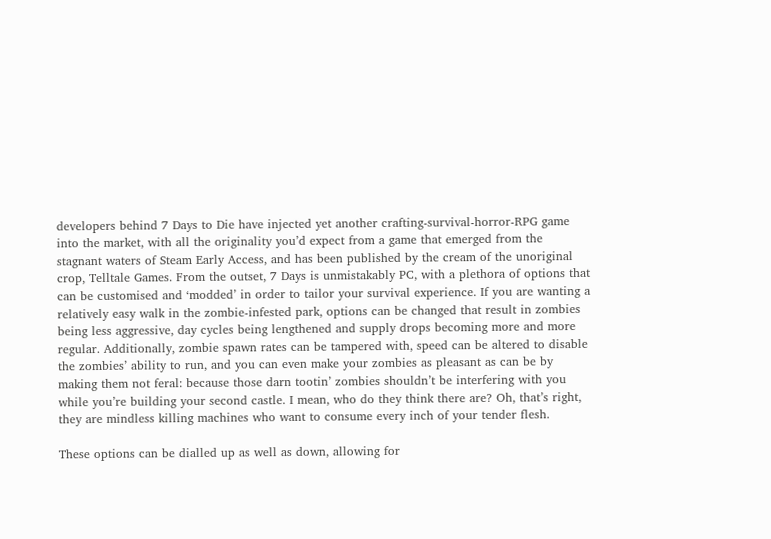developers behind 7 Days to Die have injected yet another crafting-survival-horror-RPG game into the market, with all the originality you’d expect from a game that emerged from the stagnant waters of Steam Early Access, and has been published by the cream of the unoriginal crop, Telltale Games. From the outset, 7 Days is unmistakably PC, with a plethora of options that can be customised and ‘modded’ in order to tailor your survival experience. If you are wanting a relatively easy walk in the zombie-infested park, options can be changed that result in zombies being less aggressive, day cycles being lengthened and supply drops becoming more and more regular. Additionally, zombie spawn rates can be tampered with, speed can be altered to disable the zombies’ ability to run, and you can even make your zombies as pleasant as can be by making them not feral: because those darn tootin’ zombies shouldn’t be interfering with you while you’re building your second castle. I mean, who do they think there are? Oh, that’s right, they are mindless killing machines who want to consume every inch of your tender flesh.

These options can be dialled up as well as down, allowing for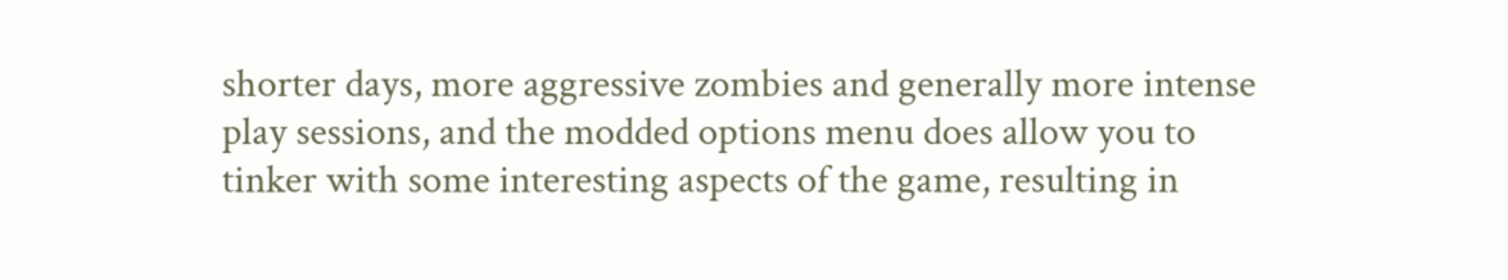shorter days, more aggressive zombies and generally more intense play sessions, and the modded options menu does allow you to tinker with some interesting aspects of the game, resulting in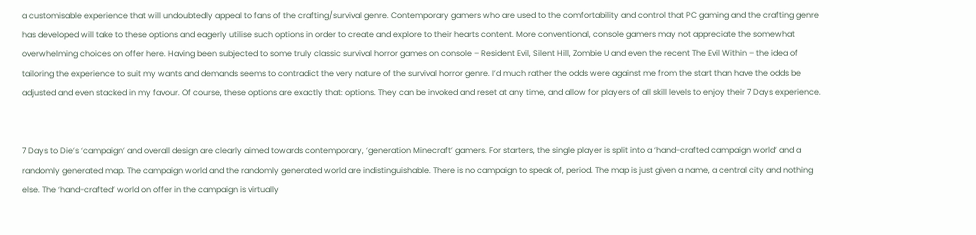a customisable experience that will undoubtedly appeal to fans of the crafting/survival genre. Contemporary gamers who are used to the comfortability and control that PC gaming and the crafting genre has developed will take to these options and eagerly utilise such options in order to create and explore to their hearts content. More conventional, console gamers may not appreciate the somewhat overwhelming choices on offer here. Having been subjected to some truly classic survival horror games on console – Resident Evil, Silent Hill, Zombie U and even the recent The Evil Within – the idea of tailoring the experience to suit my wants and demands seems to contradict the very nature of the survival horror genre. I’d much rather the odds were against me from the start than have the odds be adjusted and even stacked in my favour. Of course, these options are exactly that: options. They can be invoked and reset at any time, and allow for players of all skill levels to enjoy their 7 Days experience.


7 Days to Die’s ‘campaign’ and overall design are clearly aimed towards contemporary, ‘generation Minecraft’ gamers. For starters, the single player is split into a ‘hand-crafted campaign world’ and a randomly generated map. The campaign world and the randomly generated world are indistinguishable. There is no campaign to speak of, period. The map is just given a name, a central city and nothing else. The ‘hand-crafted’ world on offer in the campaign is virtually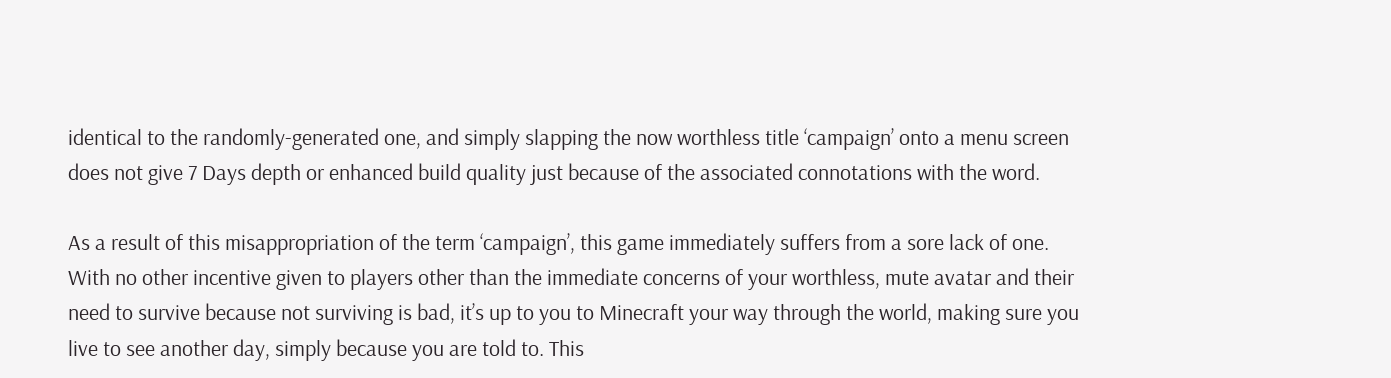identical to the randomly-generated one, and simply slapping the now worthless title ‘campaign’ onto a menu screen does not give 7 Days depth or enhanced build quality just because of the associated connotations with the word.

As a result of this misappropriation of the term ‘campaign’, this game immediately suffers from a sore lack of one. With no other incentive given to players other than the immediate concerns of your worthless, mute avatar and their need to survive because not surviving is bad, it’s up to you to Minecraft your way through the world, making sure you live to see another day, simply because you are told to. This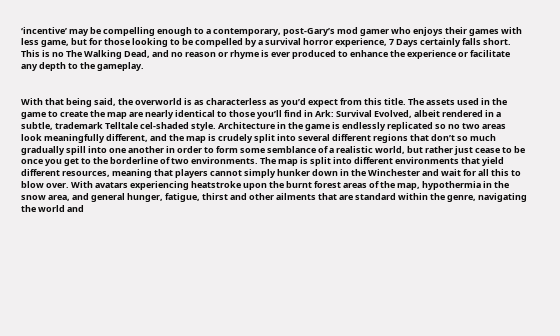‘incentive’ may be compelling enough to a contemporary, post-Gary’s mod gamer who enjoys their games with less game, but for those looking to be compelled by a survival horror experience, 7 Days certainly falls short. This is no The Walking Dead, and no reason or rhyme is ever produced to enhance the experience or facilitate any depth to the gameplay.


With that being said, the overworld is as characterless as you’d expect from this title. The assets used in the game to create the map are nearly identical to those you’ll find in Ark: Survival Evolved, albeit rendered in a subtle, trademark Telltale cel-shaded style. Architecture in the game is endlessly replicated so no two areas look meaningfully different, and the map is crudely split into several different regions that don’t so much gradually spill into one another in order to form some semblance of a realistic world, but rather just cease to be once you get to the borderline of two environments. The map is split into different environments that yield different resources, meaning that players cannot simply hunker down in the Winchester and wait for all this to blow over. With avatars experiencing heatstroke upon the burnt forest areas of the map, hypothermia in the snow area, and general hunger, fatigue, thirst and other ailments that are standard within the genre, navigating the world and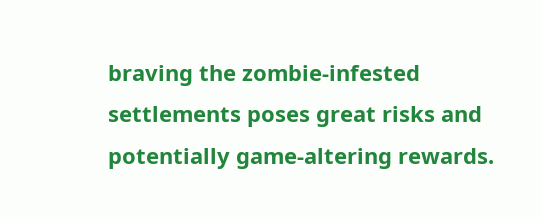braving the zombie-infested settlements poses great risks and potentially game-altering rewards.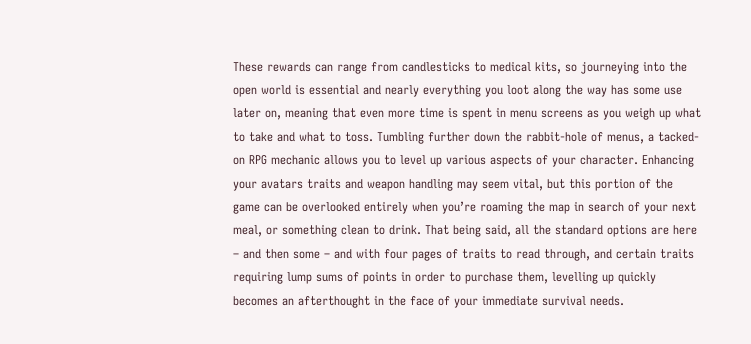These rewards can range from candlesticks to medical kits, so journeying into the open world is essential and nearly everything you loot along the way has some use later on, meaning that even more time is spent in menu screens as you weigh up what to take and what to toss. Tumbling further down the rabbit-hole of menus, a tacked-on RPG mechanic allows you to level up various aspects of your character. Enhancing your avatars traits and weapon handling may seem vital, but this portion of the game can be overlooked entirely when you’re roaming the map in search of your next meal, or something clean to drink. That being said, all the standard options are here – and then some – and with four pages of traits to read through, and certain traits requiring lump sums of points in order to purchase them, levelling up quickly becomes an afterthought in the face of your immediate survival needs.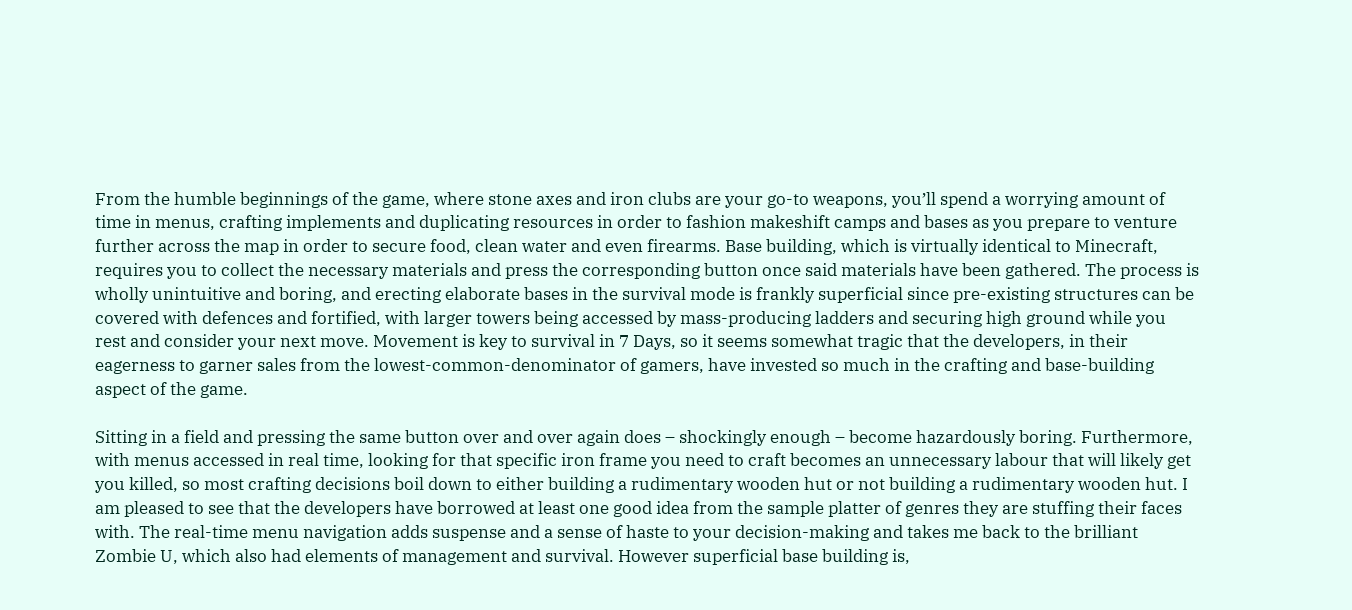From the humble beginnings of the game, where stone axes and iron clubs are your go-to weapons, you’ll spend a worrying amount of time in menus, crafting implements and duplicating resources in order to fashion makeshift camps and bases as you prepare to venture further across the map in order to secure food, clean water and even firearms. Base building, which is virtually identical to Minecraft, requires you to collect the necessary materials and press the corresponding button once said materials have been gathered. The process is wholly unintuitive and boring, and erecting elaborate bases in the survival mode is frankly superficial since pre-existing structures can be covered with defences and fortified, with larger towers being accessed by mass-producing ladders and securing high ground while you rest and consider your next move. Movement is key to survival in 7 Days, so it seems somewhat tragic that the developers, in their eagerness to garner sales from the lowest-common-denominator of gamers, have invested so much in the crafting and base-building aspect of the game.

Sitting in a field and pressing the same button over and over again does – shockingly enough – become hazardously boring. Furthermore, with menus accessed in real time, looking for that specific iron frame you need to craft becomes an unnecessary labour that will likely get you killed, so most crafting decisions boil down to either building a rudimentary wooden hut or not building a rudimentary wooden hut. I am pleased to see that the developers have borrowed at least one good idea from the sample platter of genres they are stuffing their faces with. The real-time menu navigation adds suspense and a sense of haste to your decision-making and takes me back to the brilliant Zombie U, which also had elements of management and survival. However superficial base building is,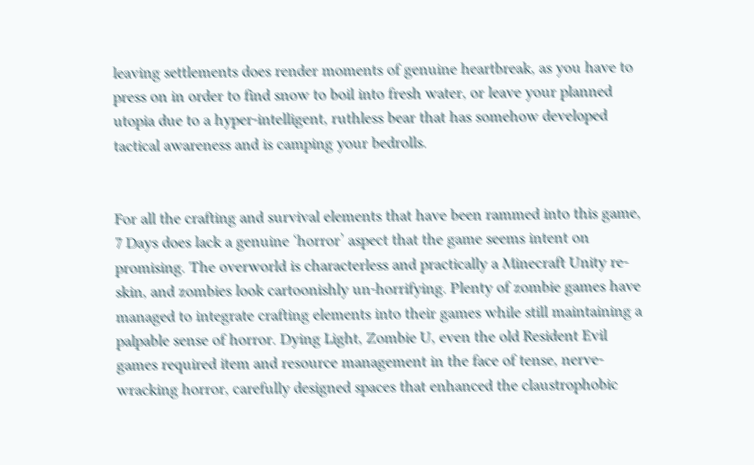leaving settlements does render moments of genuine heartbreak, as you have to press on in order to find snow to boil into fresh water, or leave your planned utopia due to a hyper-intelligent, ruthless bear that has somehow developed tactical awareness and is camping your bedrolls.


For all the crafting and survival elements that have been rammed into this game, 7 Days does lack a genuine ‘horror’ aspect that the game seems intent on promising. The overworld is characterless and practically a Minecraft Unity re-skin, and zombies look cartoonishly un-horrifying. Plenty of zombie games have managed to integrate crafting elements into their games while still maintaining a palpable sense of horror. Dying Light, Zombie U, even the old Resident Evil games required item and resource management in the face of tense, nerve-wracking horror, carefully designed spaces that enhanced the claustrophobic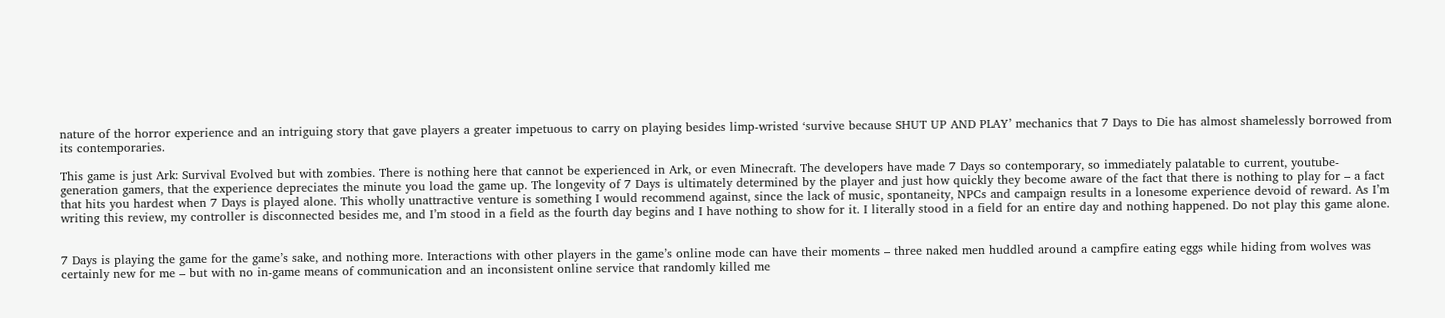nature of the horror experience and an intriguing story that gave players a greater impetuous to carry on playing besides limp-wristed ‘survive because SHUT UP AND PLAY’ mechanics that 7 Days to Die has almost shamelessly borrowed from its contemporaries.

This game is just Ark: Survival Evolved but with zombies. There is nothing here that cannot be experienced in Ark, or even Minecraft. The developers have made 7 Days so contemporary, so immediately palatable to current, youtube-generation gamers, that the experience depreciates the minute you load the game up. The longevity of 7 Days is ultimately determined by the player and just how quickly they become aware of the fact that there is nothing to play for – a fact that hits you hardest when 7 Days is played alone. This wholly unattractive venture is something I would recommend against, since the lack of music, spontaneity, NPCs and campaign results in a lonesome experience devoid of reward. As I’m writing this review, my controller is disconnected besides me, and I’m stood in a field as the fourth day begins and I have nothing to show for it. I literally stood in a field for an entire day and nothing happened. Do not play this game alone.


7 Days is playing the game for the game’s sake, and nothing more. Interactions with other players in the game’s online mode can have their moments – three naked men huddled around a campfire eating eggs while hiding from wolves was certainly new for me – but with no in-game means of communication and an inconsistent online service that randomly killed me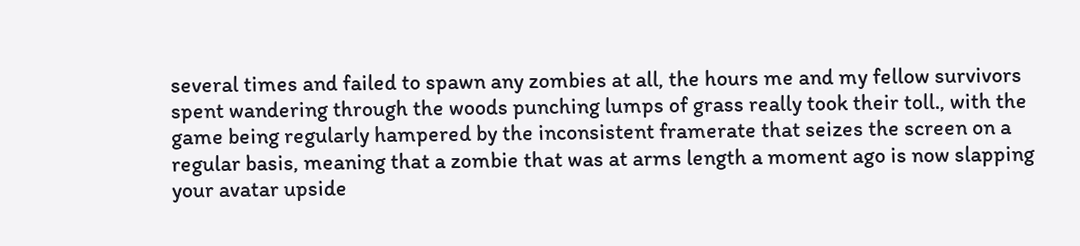several times and failed to spawn any zombies at all, the hours me and my fellow survivors spent wandering through the woods punching lumps of grass really took their toll., with the game being regularly hampered by the inconsistent framerate that seizes the screen on a regular basis, meaning that a zombie that was at arms length a moment ago is now slapping your avatar upside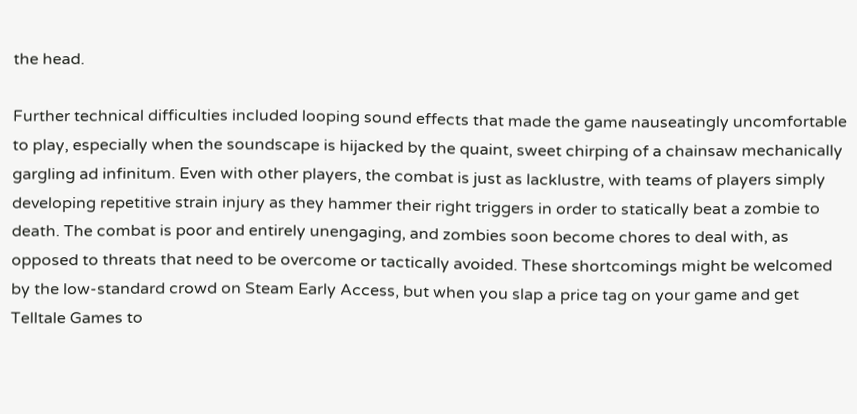the head.

Further technical difficulties included looping sound effects that made the game nauseatingly uncomfortable to play, especially when the soundscape is hijacked by the quaint, sweet chirping of a chainsaw mechanically gargling ad infinitum. Even with other players, the combat is just as lacklustre, with teams of players simply developing repetitive strain injury as they hammer their right triggers in order to statically beat a zombie to death. The combat is poor and entirely unengaging, and zombies soon become chores to deal with, as opposed to threats that need to be overcome or tactically avoided. These shortcomings might be welcomed by the low-standard crowd on Steam Early Access, but when you slap a price tag on your game and get Telltale Games to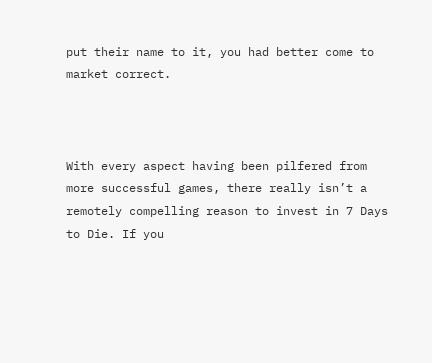put their name to it, you had better come to market correct.



With every aspect having been pilfered from more successful games, there really isn’t a remotely compelling reason to invest in 7 Days to Die. If you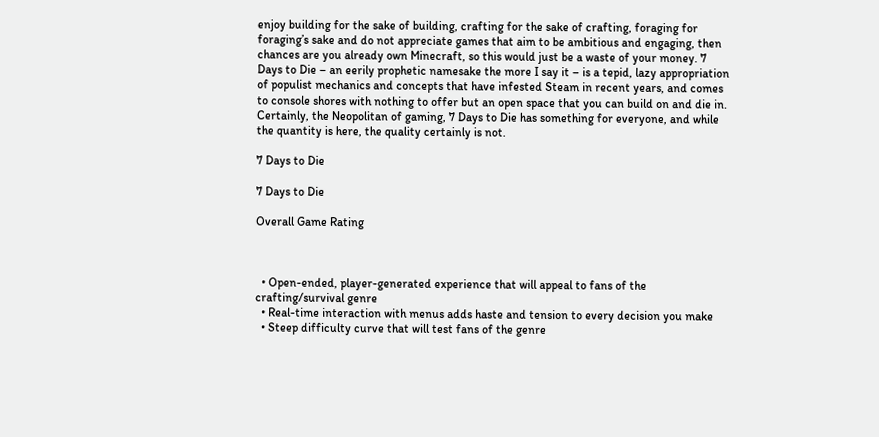enjoy building for the sake of building, crafting for the sake of crafting, foraging for foraging’s sake and do not appreciate games that aim to be ambitious and engaging, then chances are you already own Minecraft, so this would just be a waste of your money. 7 Days to Die – an eerily prophetic namesake the more I say it – is a tepid, lazy appropriation of populist mechanics and concepts that have infested Steam in recent years, and comes to console shores with nothing to offer but an open space that you can build on and die in. Certainly, the Neopolitan of gaming, 7 Days to Die has something for everyone, and while the quantity is here, the quality certainly is not.

7 Days to Die

7 Days to Die

Overall Game Rating



  • Open-ended, player-generated experience that will appeal to fans of the crafting/survival genre
  • Real-time interaction with menus adds haste and tension to every decision you make
  • Steep difficulty curve that will test fans of the genre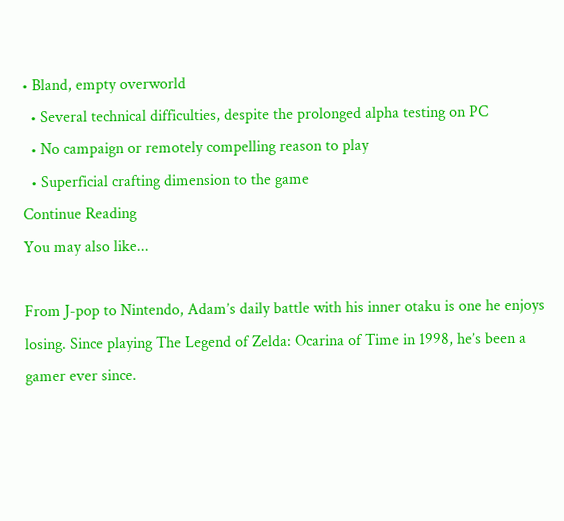• Bland, empty overworld
  • Several technical difficulties, despite the prolonged alpha testing on PC
  • No campaign or remotely compelling reason to play
  • Superficial crafting dimension to the game
Continue Reading
You may also like...

From J-pop to Nintendo, Adam’s daily battle with his inner otaku is one he enjoys losing. Since playing The Legend of Zelda: Ocarina of Time in 1998, he’s been a gamer ever since.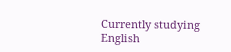Currently studying English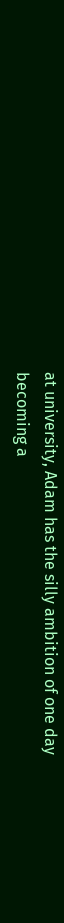at university, Adam has the silly ambition of one day becoming a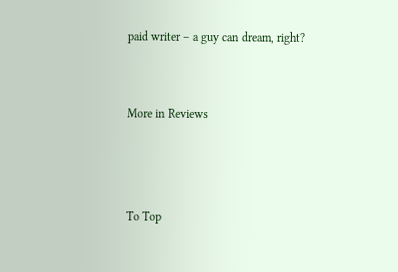paid writer – a guy can dream, right?


More in Reviews



To Top